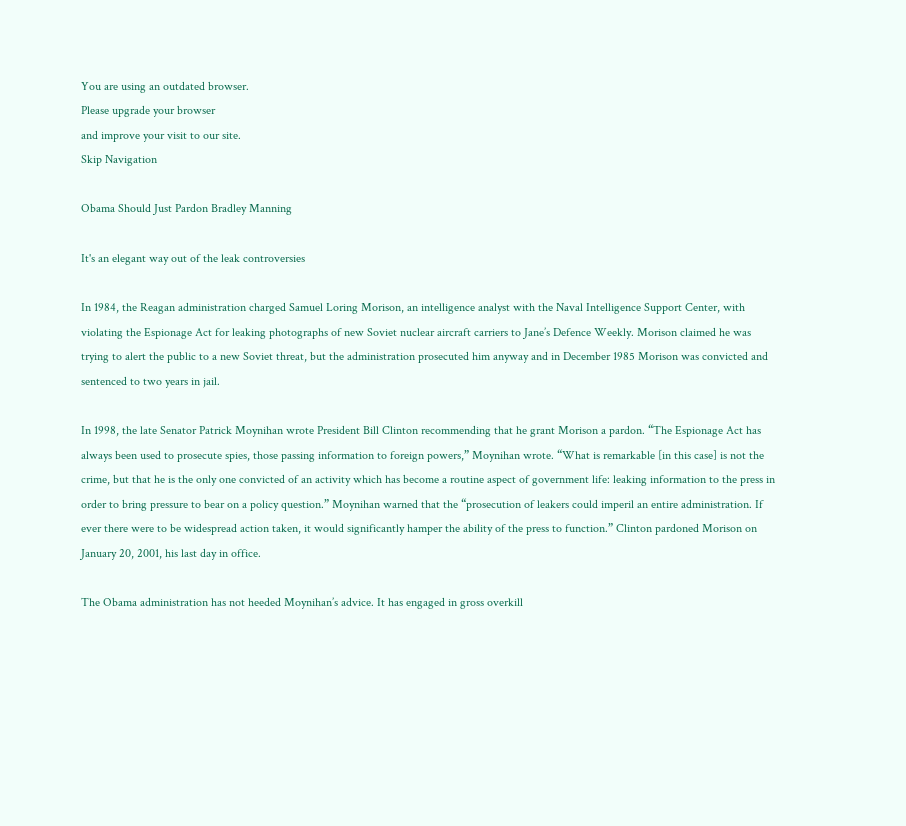You are using an outdated browser.
Please upgrade your browser
and improve your visit to our site.
Skip Navigation

Obama Should Just Pardon Bradley Manning

It's an elegant way out of the leak controversies

In 1984, the Reagan administration charged Samuel Loring Morison, an intelligence analyst with the Naval Intelligence Support Center, with violating the Espionage Act for leaking photographs of new Soviet nuclear aircraft carriers to Jane’s Defence Weekly. Morison claimed he was trying to alert the public to a new Soviet threat, but the administration prosecuted him anyway and in December 1985 Morison was convicted and sentenced to two years in jail.

In 1998, the late Senator Patrick Moynihan wrote President Bill Clinton recommending that he grant Morison a pardon. “The Espionage Act has always been used to prosecute spies, those passing information to foreign powers,” Moynihan wrote. “What is remarkable [in this case] is not the crime, but that he is the only one convicted of an activity which has become a routine aspect of government life: leaking information to the press in order to bring pressure to bear on a policy question.” Moynihan warned that the “prosecution of leakers could imperil an entire administration. If ever there were to be widespread action taken, it would significantly hamper the ability of the press to function.” Clinton pardoned Morison on January 20, 2001, his last day in office.

The Obama administration has not heeded Moynihan’s advice. It has engaged in gross overkill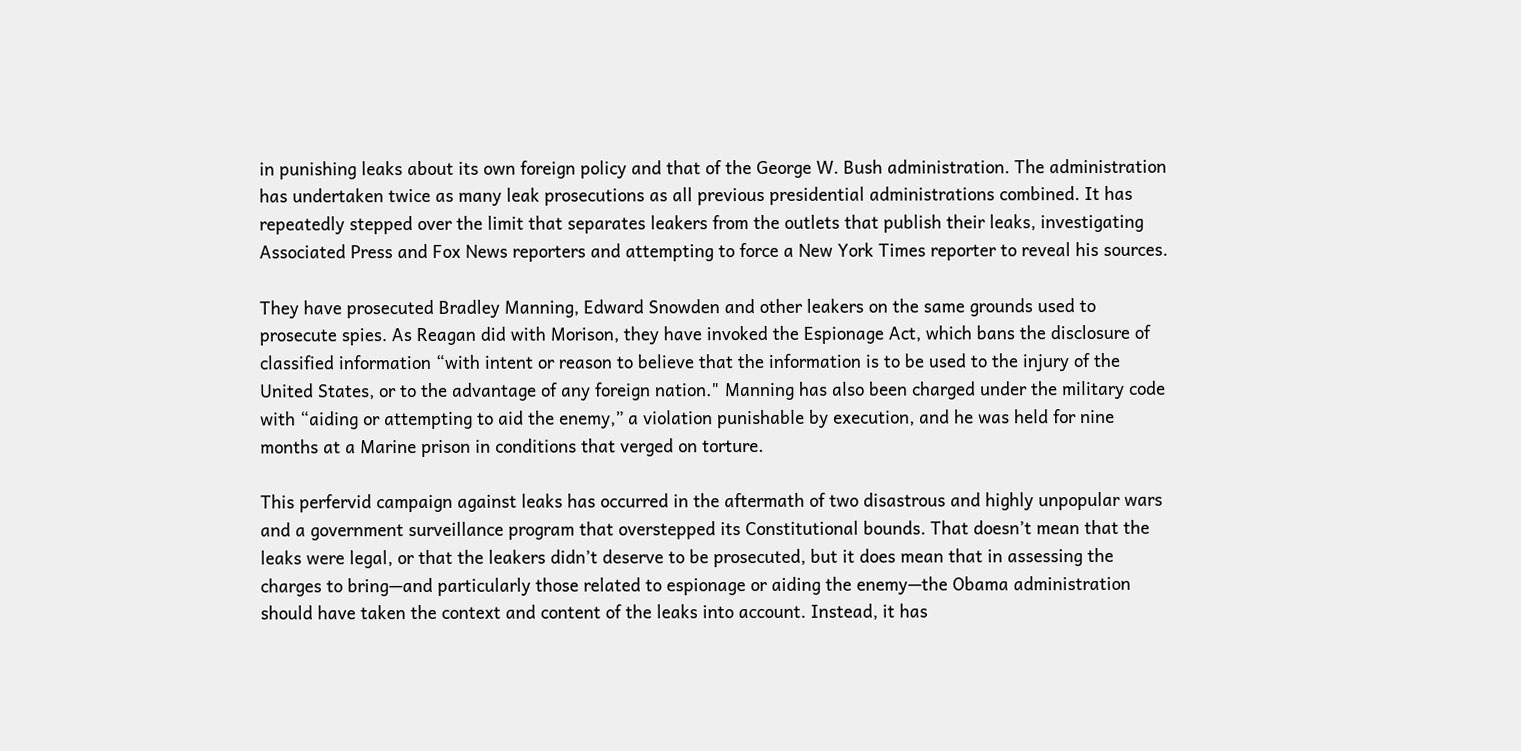in punishing leaks about its own foreign policy and that of the George W. Bush administration. The administration has undertaken twice as many leak prosecutions as all previous presidential administrations combined. It has repeatedly stepped over the limit that separates leakers from the outlets that publish their leaks, investigating Associated Press and Fox News reporters and attempting to force a New York Times reporter to reveal his sources.

They have prosecuted Bradley Manning, Edward Snowden and other leakers on the same grounds used to prosecute spies. As Reagan did with Morison, they have invoked the Espionage Act, which bans the disclosure of classified information “with intent or reason to believe that the information is to be used to the injury of the United States, or to the advantage of any foreign nation." Manning has also been charged under the military code with “aiding or attempting to aid the enemy,” a violation punishable by execution, and he was held for nine months at a Marine prison in conditions that verged on torture.

This perfervid campaign against leaks has occurred in the aftermath of two disastrous and highly unpopular wars and a government surveillance program that overstepped its Constitutional bounds. That doesn’t mean that the leaks were legal, or that the leakers didn’t deserve to be prosecuted, but it does mean that in assessing the charges to bring—and particularly those related to espionage or aiding the enemy—the Obama administration should have taken the context and content of the leaks into account. Instead, it has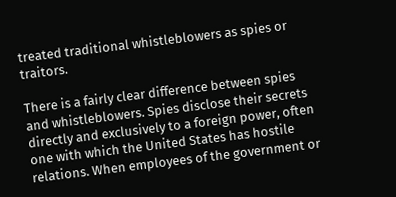treated traditional whistleblowers as spies or traitors.

There is a fairly clear difference between spies and whistleblowers. Spies disclose their secrets directly and exclusively to a foreign power, often one with which the United States has hostile relations. When employees of the government or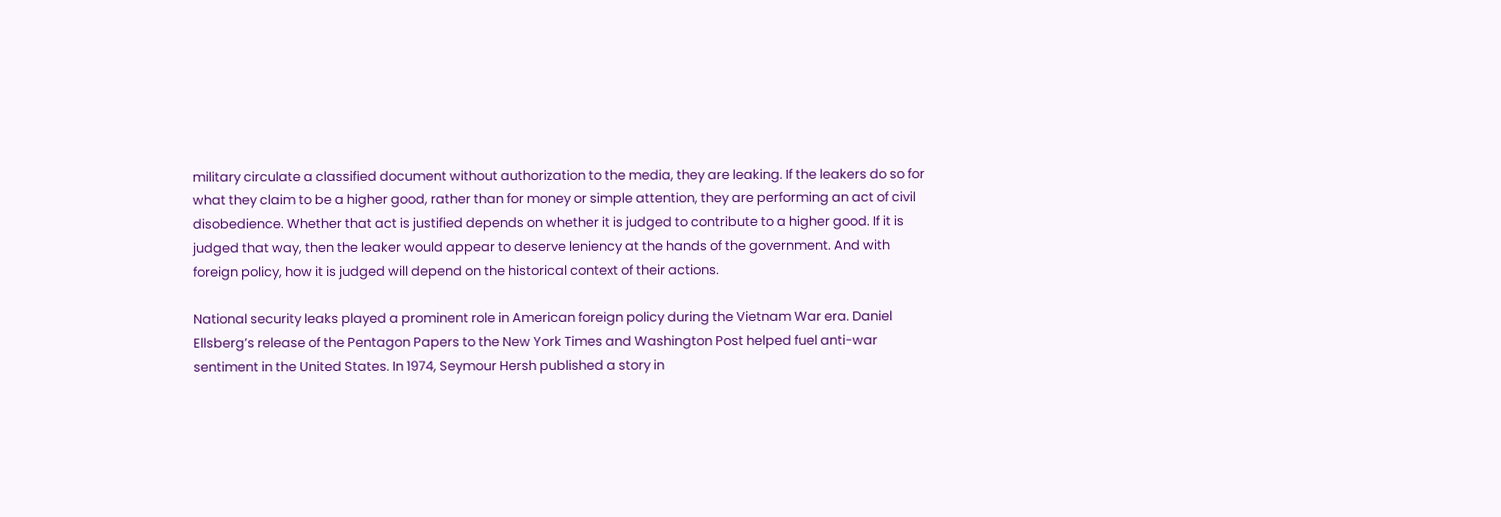military circulate a classified document without authorization to the media, they are leaking. If the leakers do so for what they claim to be a higher good, rather than for money or simple attention, they are performing an act of civil disobedience. Whether that act is justified depends on whether it is judged to contribute to a higher good. If it is judged that way, then the leaker would appear to deserve leniency at the hands of the government. And with foreign policy, how it is judged will depend on the historical context of their actions.

National security leaks played a prominent role in American foreign policy during the Vietnam War era. Daniel Ellsberg’s release of the Pentagon Papers to the New York Times and Washington Post helped fuel anti-war sentiment in the United States. In 1974, Seymour Hersh published a story in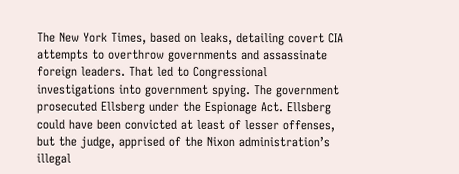The New York Times, based on leaks, detailing covert CIA attempts to overthrow governments and assassinate foreign leaders. That led to Congressional investigations into government spying. The government prosecuted Ellsberg under the Espionage Act. Ellsberg could have been convicted at least of lesser offenses, but the judge, apprised of the Nixon administration’s illegal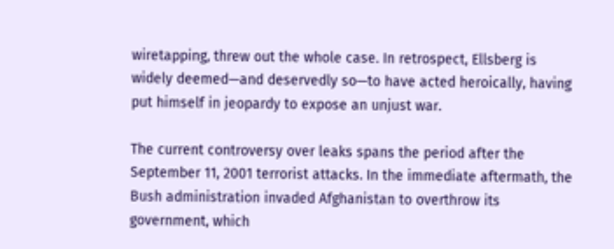wiretapping, threw out the whole case. In retrospect, Ellsberg is widely deemed—and deservedly so—to have acted heroically, having put himself in jeopardy to expose an unjust war.

The current controversy over leaks spans the period after the September 11, 2001 terrorist attacks. In the immediate aftermath, the Bush administration invaded Afghanistan to overthrow its government, which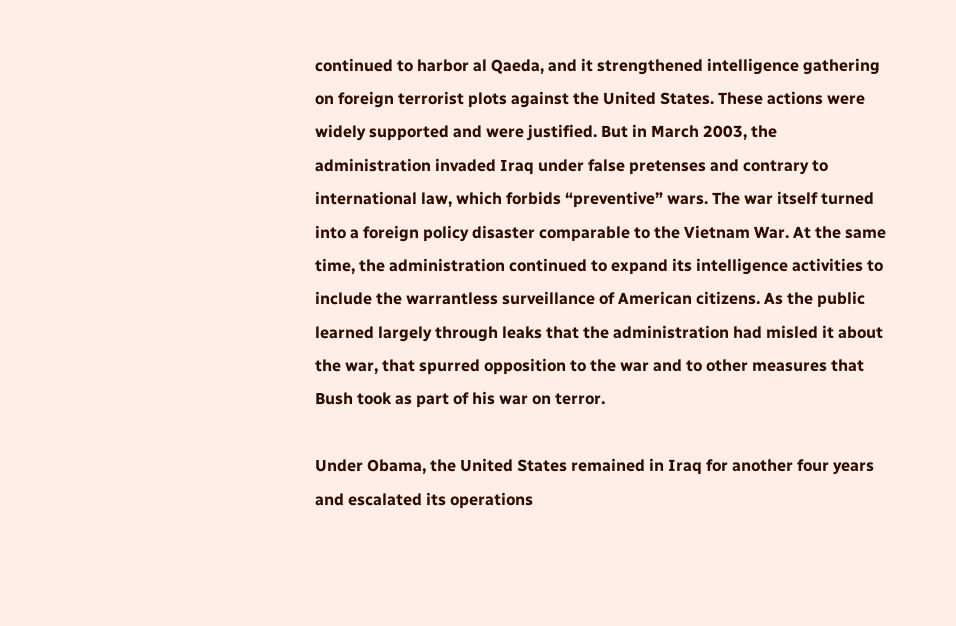continued to harbor al Qaeda, and it strengthened intelligence gathering on foreign terrorist plots against the United States. These actions were widely supported and were justified. But in March 2003, the administration invaded Iraq under false pretenses and contrary to international law, which forbids “preventive” wars. The war itself turned into a foreign policy disaster comparable to the Vietnam War. At the same time, the administration continued to expand its intelligence activities to include the warrantless surveillance of American citizens. As the public learned largely through leaks that the administration had misled it about the war, that spurred opposition to the war and to other measures that Bush took as part of his war on terror.

Under Obama, the United States remained in Iraq for another four years and escalated its operations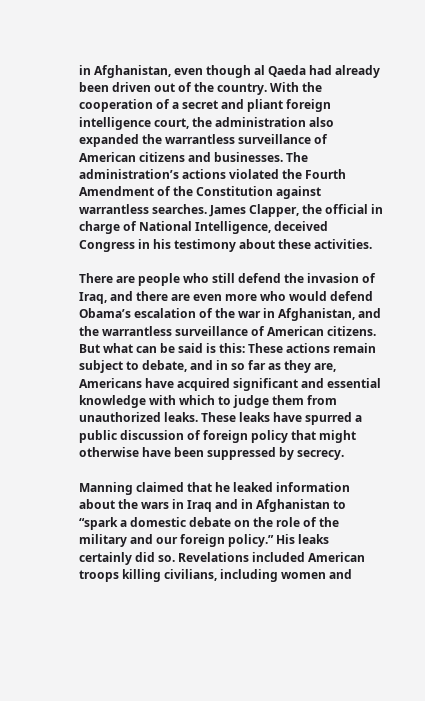in Afghanistan, even though al Qaeda had already been driven out of the country. With the cooperation of a secret and pliant foreign intelligence court, the administration also expanded the warrantless surveillance of American citizens and businesses. The administration’s actions violated the Fourth Amendment of the Constitution against warrantless searches. James Clapper, the official in charge of National Intelligence, deceived Congress in his testimony about these activities.

There are people who still defend the invasion of Iraq, and there are even more who would defend Obama’s escalation of the war in Afghanistan, and the warrantless surveillance of American citizens. But what can be said is this: These actions remain subject to debate, and in so far as they are, Americans have acquired significant and essential knowledge with which to judge them from unauthorized leaks. These leaks have spurred a public discussion of foreign policy that might otherwise have been suppressed by secrecy.

Manning claimed that he leaked information about the wars in Iraq and in Afghanistan to “spark a domestic debate on the role of the military and our foreign policy.” His leaks certainly did so. Revelations included American troops killing civilians, including women and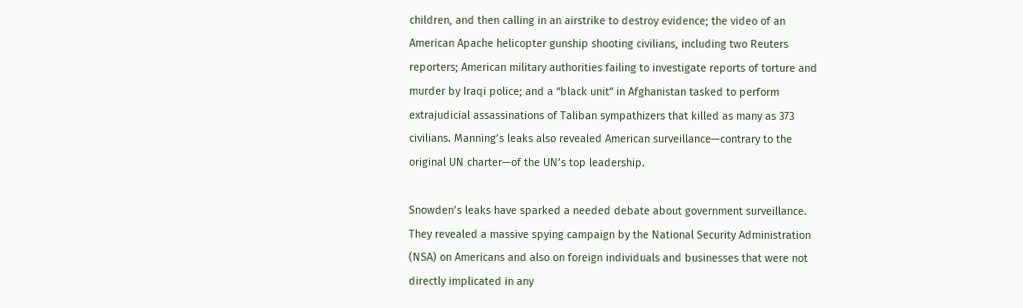children, and then calling in an airstrike to destroy evidence; the video of an American Apache helicopter gunship shooting civilians, including two Reuters reporters; American military authorities failing to investigate reports of torture and murder by Iraqi police; and a “black unit” in Afghanistan tasked to perform extrajudicial assassinations of Taliban sympathizers that killed as many as 373 civilians. Manning’s leaks also revealed American surveillance—contrary to the original UN charter—of the UN’s top leadership.

Snowden’s leaks have sparked a needed debate about government surveillance. They revealed a massive spying campaign by the National Security Administration (NSA) on Americans and also on foreign individuals and businesses that were not directly implicated in any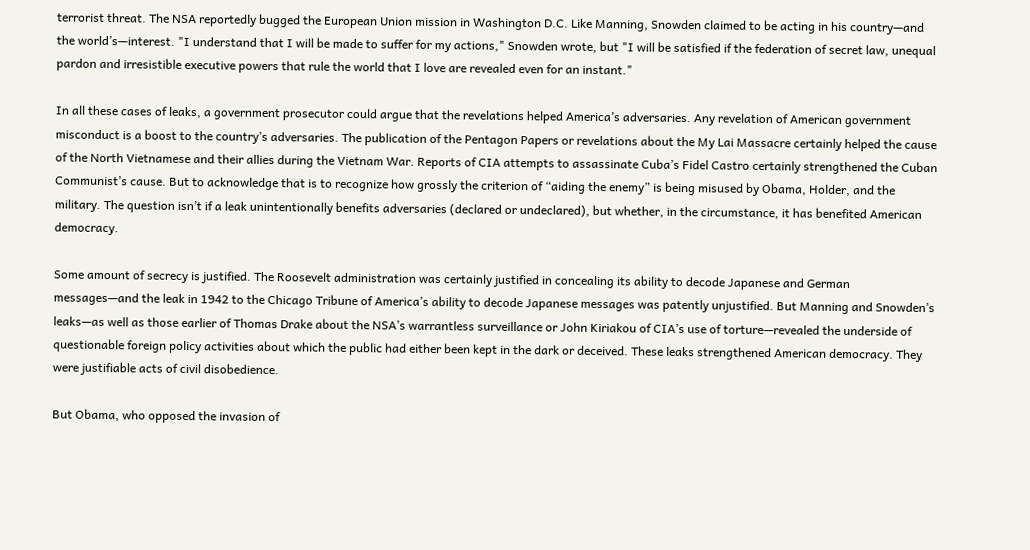terrorist threat. The NSA reportedly bugged the European Union mission in Washington D.C. Like Manning, Snowden claimed to be acting in his country—and the world’s—interest. "I understand that I will be made to suffer for my actions," Snowden wrote, but "I will be satisfied if the federation of secret law, unequal pardon and irresistible executive powers that rule the world that I love are revealed even for an instant."

In all these cases of leaks, a government prosecutor could argue that the revelations helped America’s adversaries. Any revelation of American government misconduct is a boost to the country’s adversaries. The publication of the Pentagon Papers or revelations about the My Lai Massacre certainly helped the cause of the North Vietnamese and their allies during the Vietnam War. Reports of CIA attempts to assassinate Cuba’s Fidel Castro certainly strengthened the Cuban Communist’s cause. But to acknowledge that is to recognize how grossly the criterion of “aiding the enemy” is being misused by Obama, Holder, and the military. The question isn’t if a leak unintentionally benefits adversaries (declared or undeclared), but whether, in the circumstance, it has benefited American democracy.

Some amount of secrecy is justified. The Roosevelt administration was certainly justified in concealing its ability to decode Japanese and German messages—and the leak in 1942 to the Chicago Tribune of America’s ability to decode Japanese messages was patently unjustified. But Manning and Snowden’s leaks—as well as those earlier of Thomas Drake about the NSA’s warrantless surveillance or John Kiriakou of CIA’s use of torture—revealed the underside of questionable foreign policy activities about which the public had either been kept in the dark or deceived. These leaks strengthened American democracy. They were justifiable acts of civil disobedience.

But Obama, who opposed the invasion of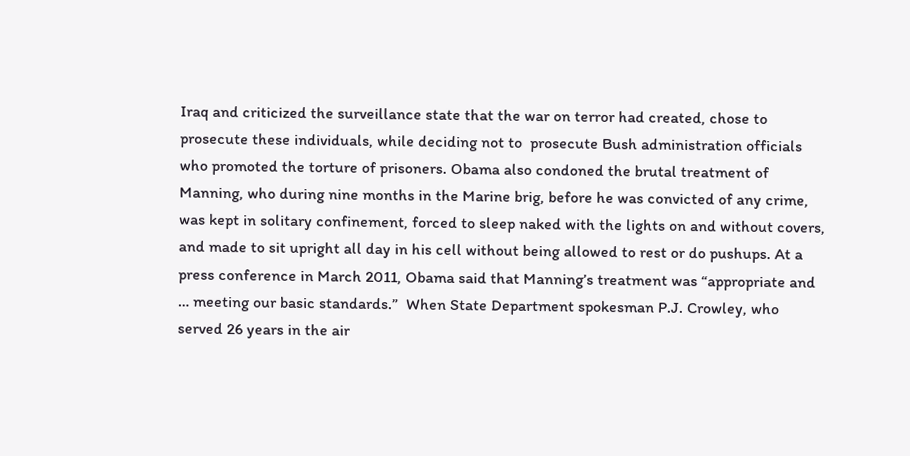Iraq and criticized the surveillance state that the war on terror had created, chose to prosecute these individuals, while deciding not to  prosecute Bush administration officials who promoted the torture of prisoners. Obama also condoned the brutal treatment of Manning, who during nine months in the Marine brig, before he was convicted of any crime, was kept in solitary confinement, forced to sleep naked with the lights on and without covers, and made to sit upright all day in his cell without being allowed to rest or do pushups. At a press conference in March 2011, Obama said that Manning’s treatment was “appropriate and … meeting our basic standards.”  When State Department spokesman P.J. Crowley, who served 26 years in the air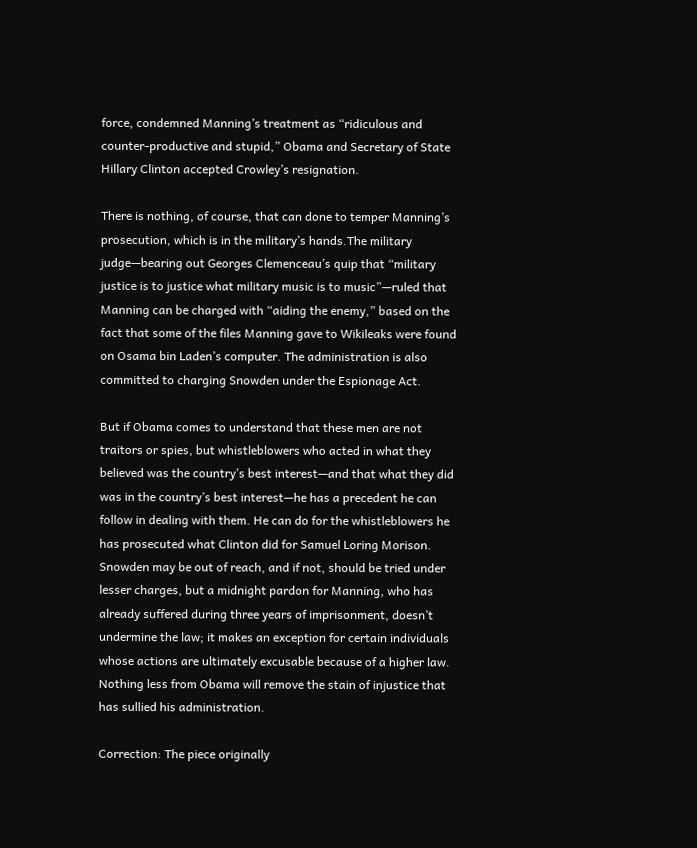force, condemned Manning’s treatment as “ridiculous and counter-productive and stupid,” Obama and Secretary of State Hillary Clinton accepted Crowley’s resignation.

There is nothing, of course, that can done to temper Manning’s prosecution, which is in the military’s hands.The military judge—bearing out Georges Clemenceau’s quip that “military justice is to justice what military music is to music”—ruled that Manning can be charged with “aiding the enemy,” based on the fact that some of the files Manning gave to Wikileaks were found on Osama bin Laden’s computer. The administration is also committed to charging Snowden under the Espionage Act.

But if Obama comes to understand that these men are not traitors or spies, but whistleblowers who acted in what they believed was the country’s best interest—and that what they did was in the country’s best interest—he has a precedent he can follow in dealing with them. He can do for the whistleblowers he has prosecuted what Clinton did for Samuel Loring Morison. Snowden may be out of reach, and if not, should be tried under lesser charges, but a midnight pardon for Manning, who has already suffered during three years of imprisonment, doesn’t undermine the law; it makes an exception for certain individuals whose actions are ultimately excusable because of a higher law. Nothing less from Obama will remove the stain of injustice that has sullied his administration.

Correction: The piece originally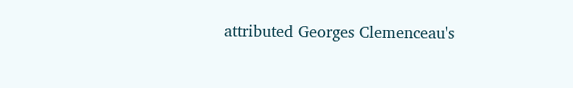attributed Georges Clemenceau's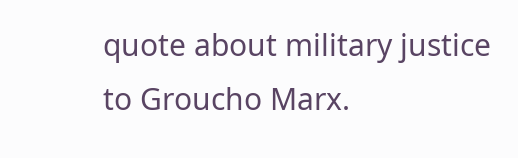quote about military justice to Groucho Marx.